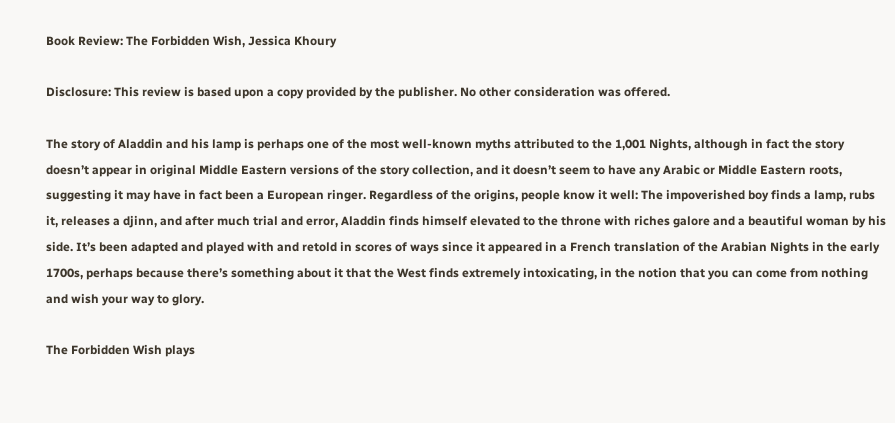Book Review: The Forbidden Wish, Jessica Khoury

Disclosure: This review is based upon a copy provided by the publisher. No other consideration was offered.

The story of Aladdin and his lamp is perhaps one of the most well-known myths attributed to the 1,001 Nights, although in fact the story doesn’t appear in original Middle Eastern versions of the story collection, and it doesn’t seem to have any Arabic or Middle Eastern roots, suggesting it may have in fact been a European ringer. Regardless of the origins, people know it well: The impoverished boy finds a lamp, rubs it, releases a djinn, and after much trial and error, Aladdin finds himself elevated to the throne with riches galore and a beautiful woman by his side. It’s been adapted and played with and retold in scores of ways since it appeared in a French translation of the Arabian Nights in the early 1700s, perhaps because there’s something about it that the West finds extremely intoxicating, in the notion that you can come from nothing and wish your way to glory.

The Forbidden Wish plays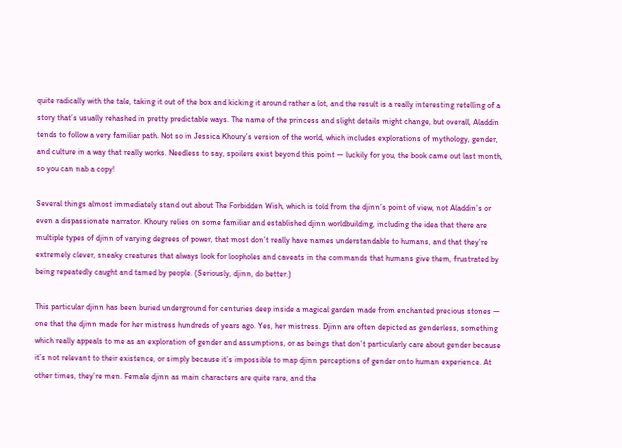quite radically with the tale, taking it out of the box and kicking it around rather a lot, and the result is a really interesting retelling of a story that’s usually rehashed in pretty predictable ways. The name of the princess and slight details might change, but overall, Aladdin tends to follow a very familiar path. Not so in Jessica Khoury’s version of the world, which includes explorations of mythology, gender, and culture in a way that really works. Needless to say, spoilers exist beyond this point — luckily for you, the book came out last month, so you can nab a copy!

Several things almost immediately stand out about The Forbidden Wish, which is told from the djinn’s point of view, not Aladdin’s or even a dispassionate narrator. Khoury relies on some familiar and established djinn worldbuilding, including the idea that there are multiple types of djinn of varying degrees of power, that most don’t really have names understandable to humans, and that they’re extremely clever, sneaky creatures that always look for loopholes and caveats in the commands that humans give them, frustrated by being repeatedly caught and tamed by people. (Seriously, djinn, do better.)

This particular djinn has been buried underground for centuries deep inside a magical garden made from enchanted precious stones — one that the djinn made for her mistress hundreds of years ago. Yes, her mistress. Djinn are often depicted as genderless, something which really appeals to me as an exploration of gender and assumptions, or as beings that don’t particularly care about gender because it’s not relevant to their existence, or simply because it’s impossible to map djinn perceptions of gender onto human experience. At other times, they’re men. Female djinn as main characters are quite rare, and the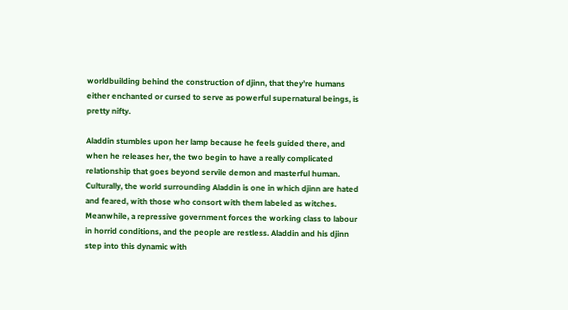worldbuilding behind the construction of djinn, that they’re humans either enchanted or cursed to serve as powerful supernatural beings, is pretty nifty.

Aladdin stumbles upon her lamp because he feels guided there, and when he releases her, the two begin to have a really complicated relationship that goes beyond servile demon and masterful human. Culturally, the world surrounding Aladdin is one in which djinn are hated and feared, with those who consort with them labeled as witches. Meanwhile, a repressive government forces the working class to labour in horrid conditions, and the people are restless. Aladdin and his djinn step into this dynamic with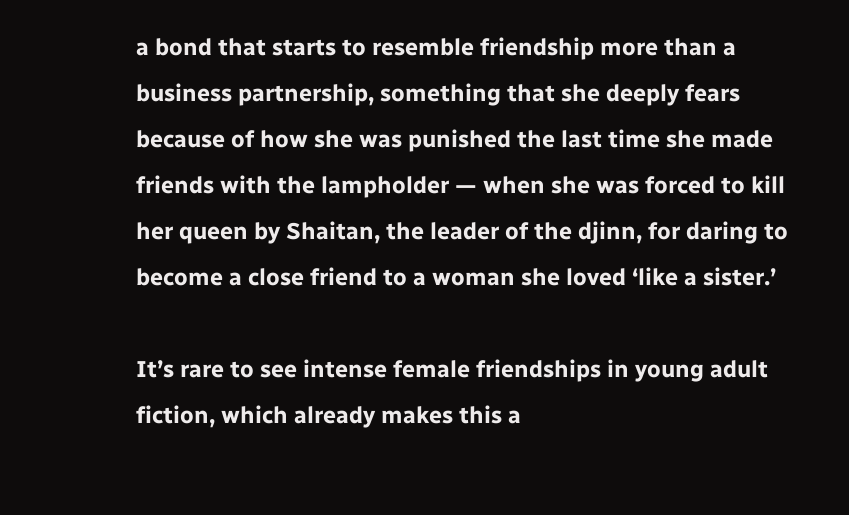a bond that starts to resemble friendship more than a business partnership, something that she deeply fears because of how she was punished the last time she made friends with the lampholder — when she was forced to kill her queen by Shaitan, the leader of the djinn, for daring to become a close friend to a woman she loved ‘like a sister.’

It’s rare to see intense female friendships in young adult fiction, which already makes this a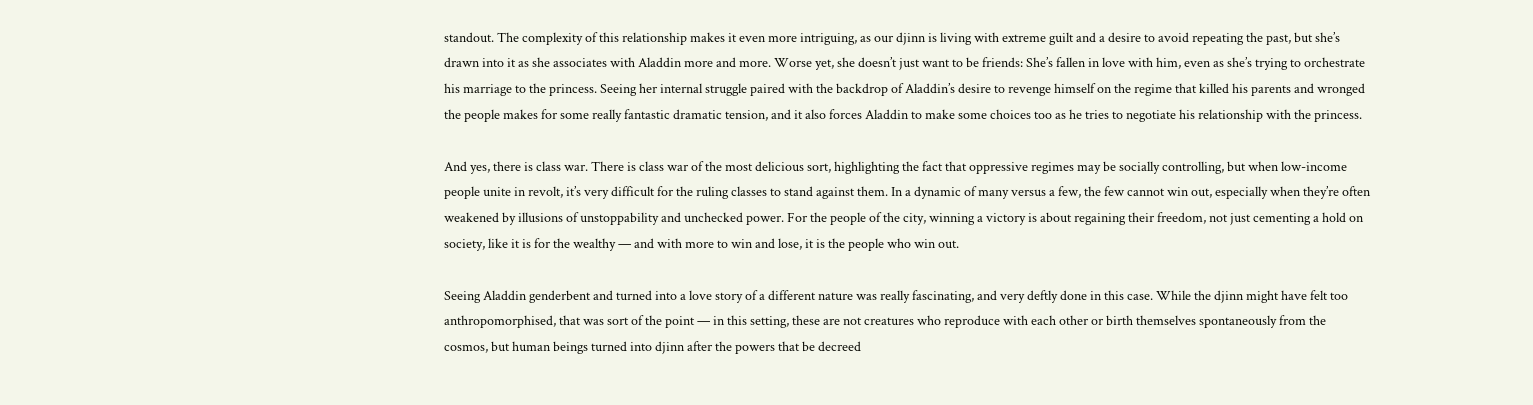standout. The complexity of this relationship makes it even more intriguing, as our djinn is living with extreme guilt and a desire to avoid repeating the past, but she’s drawn into it as she associates with Aladdin more and more. Worse yet, she doesn’t just want to be friends: She’s fallen in love with him, even as she’s trying to orchestrate his marriage to the princess. Seeing her internal struggle paired with the backdrop of Aladdin’s desire to revenge himself on the regime that killed his parents and wronged the people makes for some really fantastic dramatic tension, and it also forces Aladdin to make some choices too as he tries to negotiate his relationship with the princess.

And yes, there is class war. There is class war of the most delicious sort, highlighting the fact that oppressive regimes may be socially controlling, but when low-income people unite in revolt, it’s very difficult for the ruling classes to stand against them. In a dynamic of many versus a few, the few cannot win out, especially when they’re often weakened by illusions of unstoppability and unchecked power. For the people of the city, winning a victory is about regaining their freedom, not just cementing a hold on society, like it is for the wealthy — and with more to win and lose, it is the people who win out.

Seeing Aladdin genderbent and turned into a love story of a different nature was really fascinating, and very deftly done in this case. While the djinn might have felt too anthropomorphised, that was sort of the point — in this setting, these are not creatures who reproduce with each other or birth themselves spontaneously from the cosmos, but human beings turned into djinn after the powers that be decreed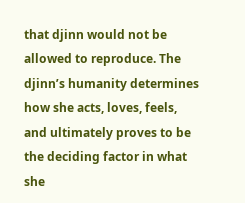that djinn would not be allowed to reproduce. The djinn’s humanity determines how she acts, loves, feels, and ultimately proves to be the deciding factor in what she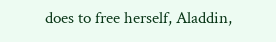does to free herself, Aladdin,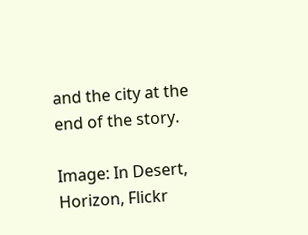and the city at the end of the story.

Image: In Desert, Horizon, Flickr